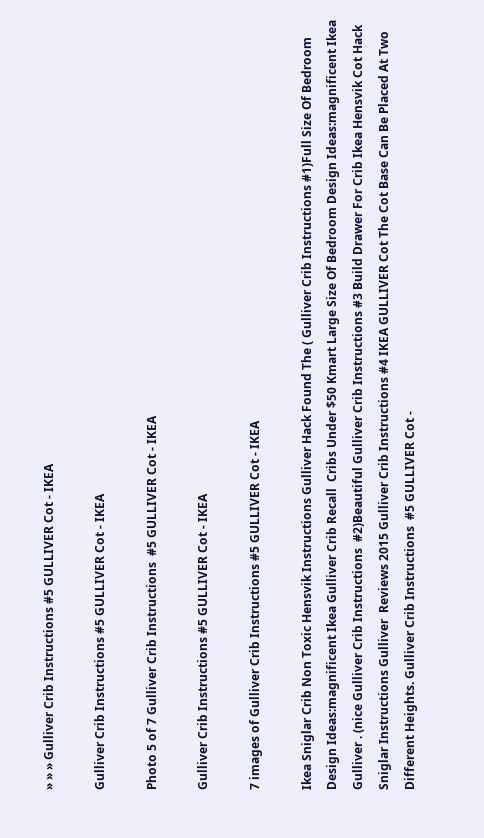» » » Gulliver Crib Instructions #5 GULLIVER Cot - IKEA

Gulliver Crib Instructions #5 GULLIVER Cot - IKEA

Photo 5 of 7 Gulliver Crib Instructions  #5 GULLIVER Cot - IKEA

Gulliver Crib Instructions #5 GULLIVER Cot - IKEA

7 images of Gulliver Crib Instructions #5 GULLIVER Cot - IKEA

Ikea Sniglar Crib Non Toxic Hensvik Instructions Gulliver Hack Found The ( Gulliver Crib Instructions #1)Full Size Of Bedroom Design Ideas:magnificent Ikea Gulliver Crib Recall  Cribs Under $50 Kmart Large Size Of Bedroom Design Ideas:magnificent Ikea  Gulliver . (nice Gulliver Crib Instructions  #2)Beautiful Gulliver Crib Instructions #3 Build Drawer For Crib Ikea Hensvik Cot Hack Sniglar Instructions Gulliver  Reviews 2015 Gulliver Crib Instructions #4 IKEA GULLIVER Cot The Cot Base Can Be Placed At Two Different Heights. Gulliver Crib Instructions  #5 GULLIVER Cot -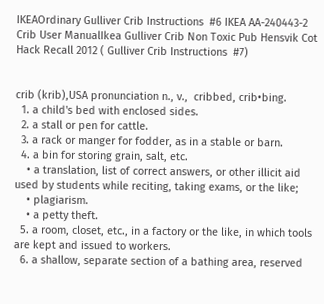IKEAOrdinary Gulliver Crib Instructions  #6 IKEA AA-240443-2 Crib User ManualIkea Gulliver Crib Non Toxic Pub Hensvik Cot Hack Recall 2012 ( Gulliver Crib Instructions  #7)


crib (krib),USA pronunciation n., v.,  cribbed, crib•bing.
  1. a child's bed with enclosed sides.
  2. a stall or pen for cattle.
  3. a rack or manger for fodder, as in a stable or barn.
  4. a bin for storing grain, salt, etc.
    • a translation, list of correct answers, or other illicit aid used by students while reciting, taking exams, or the like;
    • plagiarism.
    • a petty theft.
  5. a room, closet, etc., in a factory or the like, in which tools are kept and issued to workers.
  6. a shallow, separate section of a bathing area, reserved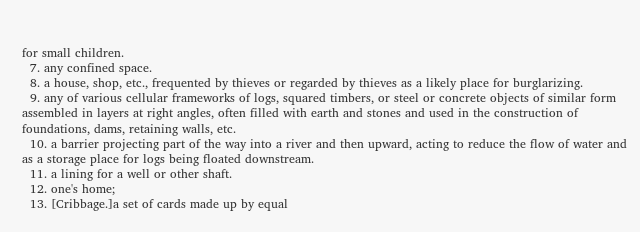for small children.
  7. any confined space.
  8. a house, shop, etc., frequented by thieves or regarded by thieves as a likely place for burglarizing.
  9. any of various cellular frameworks of logs, squared timbers, or steel or concrete objects of similar form assembled in layers at right angles, often filled with earth and stones and used in the construction of foundations, dams, retaining walls, etc.
  10. a barrier projecting part of the way into a river and then upward, acting to reduce the flow of water and as a storage place for logs being floated downstream.
  11. a lining for a well or other shaft.
  12. one's home;
  13. [Cribbage.]a set of cards made up by equal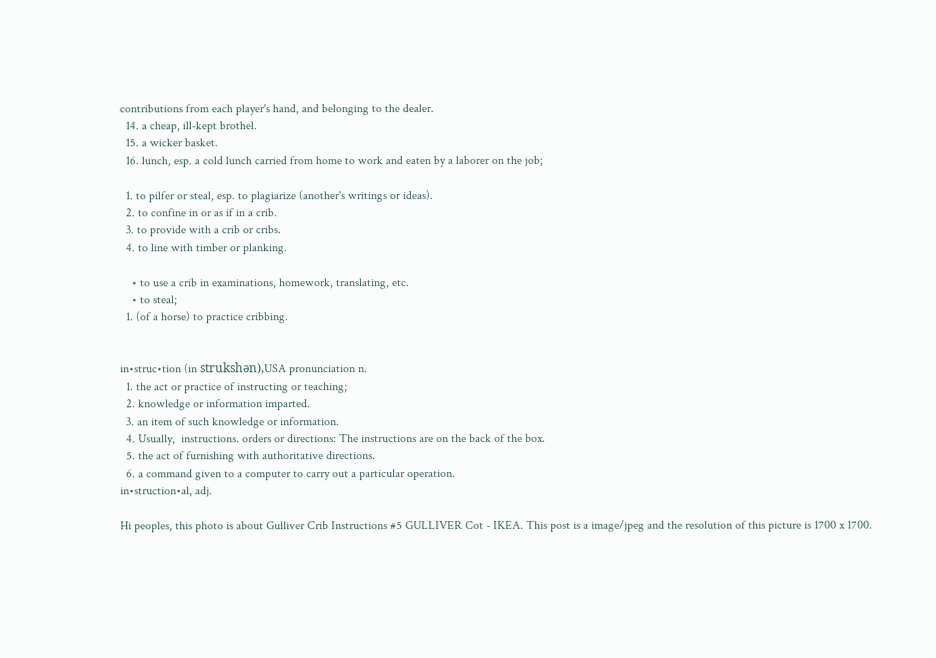contributions from each player's hand, and belonging to the dealer.
  14. a cheap, ill-kept brothel.
  15. a wicker basket.
  16. lunch, esp. a cold lunch carried from home to work and eaten by a laborer on the job;

  1. to pilfer or steal, esp. to plagiarize (another's writings or ideas).
  2. to confine in or as if in a crib.
  3. to provide with a crib or cribs.
  4. to line with timber or planking.

    • to use a crib in examinations, homework, translating, etc.
    • to steal;
  1. (of a horse) to practice cribbing.


in•struc•tion (in strukshən),USA pronunciation n.
  1. the act or practice of instructing or teaching;
  2. knowledge or information imparted.
  3. an item of such knowledge or information.
  4. Usually,  instructions. orders or directions: The instructions are on the back of the box.
  5. the act of furnishing with authoritative directions.
  6. a command given to a computer to carry out a particular operation.
in•struction•al, adj.

Hi peoples, this photo is about Gulliver Crib Instructions #5 GULLIVER Cot - IKEA. This post is a image/jpeg and the resolution of this picture is 1700 x 1700.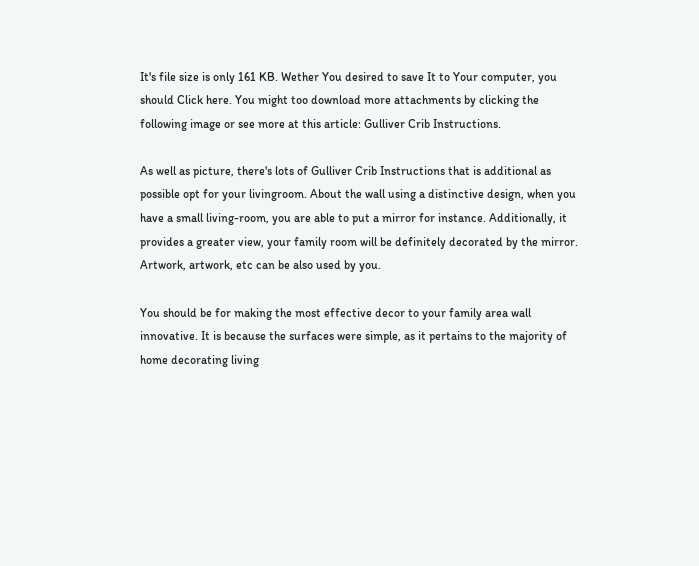It's file size is only 161 KB. Wether You desired to save It to Your computer, you should Click here. You might too download more attachments by clicking the following image or see more at this article: Gulliver Crib Instructions.

As well as picture, there's lots of Gulliver Crib Instructions that is additional as possible opt for your livingroom. About the wall using a distinctive design, when you have a small living-room, you are able to put a mirror for instance. Additionally, it provides a greater view, your family room will be definitely decorated by the mirror. Artwork, artwork, etc can be also used by you.

You should be for making the most effective decor to your family area wall innovative. It is because the surfaces were simple, as it pertains to the majority of home decorating living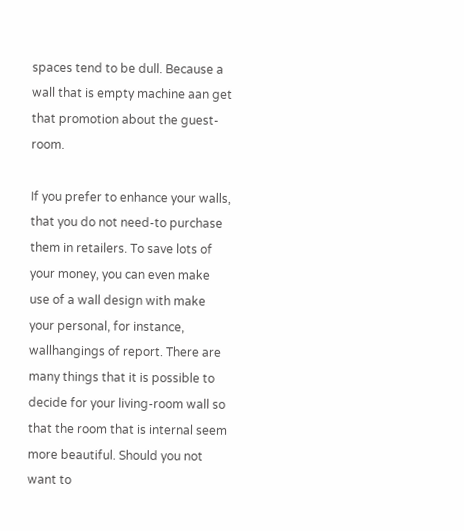spaces tend to be dull. Because a wall that is empty machine aan get that promotion about the guest-room.

If you prefer to enhance your walls, that you do not need-to purchase them in retailers. To save lots of your money, you can even make use of a wall design with make your personal, for instance, wallhangings of report. There are many things that it is possible to decide for your living-room wall so that the room that is internal seem more beautiful. Should you not want to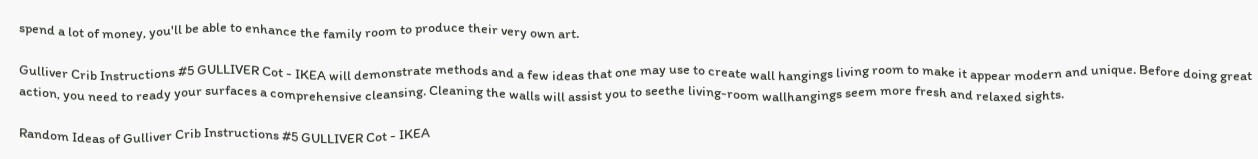spend a lot of money, you'll be able to enhance the family room to produce their very own art.

Gulliver Crib Instructions #5 GULLIVER Cot - IKEA will demonstrate methods and a few ideas that one may use to create wall hangings living room to make it appear modern and unique. Before doing great action, you need to ready your surfaces a comprehensive cleansing. Cleaning the walls will assist you to seethe living-room wallhangings seem more fresh and relaxed sights.

Random Ideas of Gulliver Crib Instructions #5 GULLIVER Cot - IKEA